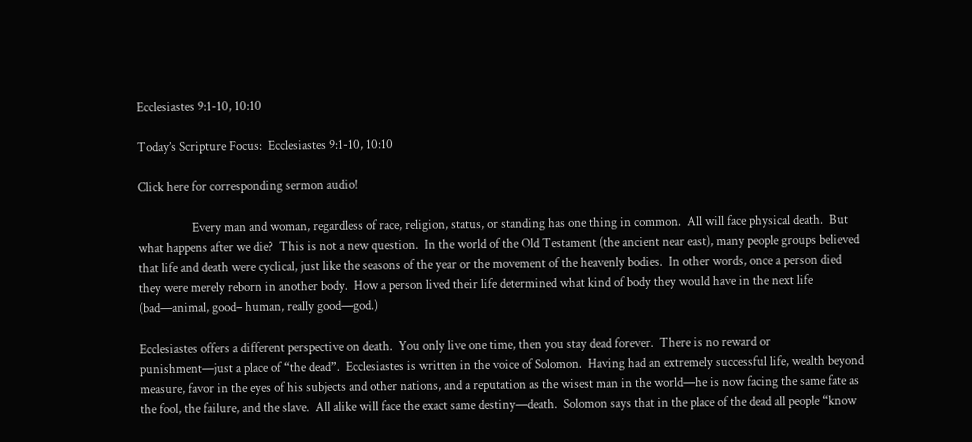Ecclesiastes 9:1-10, 10:10

Today’s Scripture Focus:  Ecclesiastes 9:1-10, 10:10

Click here for corresponding sermon audio!

                  Every man and woman, regardless of race, religion, status, or standing has one thing in common.  All will face physical death.  But what happens after we die?  This is not a new question.  In the world of the Old Testament (the ancient near east), many people groups believed that life and death were cyclical, just like the seasons of the year or the movement of the heavenly bodies.  In other words, once a person died they were merely reborn in another body.  How a person lived their life determined what kind of body they would have in the next life (bad—animal, good– human, really good—god.)

Ecclesiastes offers a different perspective on death.  You only live one time, then you stay dead forever.  There is no reward or punishment—just a place of “the dead”.  Ecclesiastes is written in the voice of Solomon.  Having had an extremely successful life, wealth beyond measure, favor in the eyes of his subjects and other nations, and a reputation as the wisest man in the world—he is now facing the same fate as the fool, the failure, and the slave.  All alike will face the exact same destiny—death.  Solomon says that in the place of the dead all people “know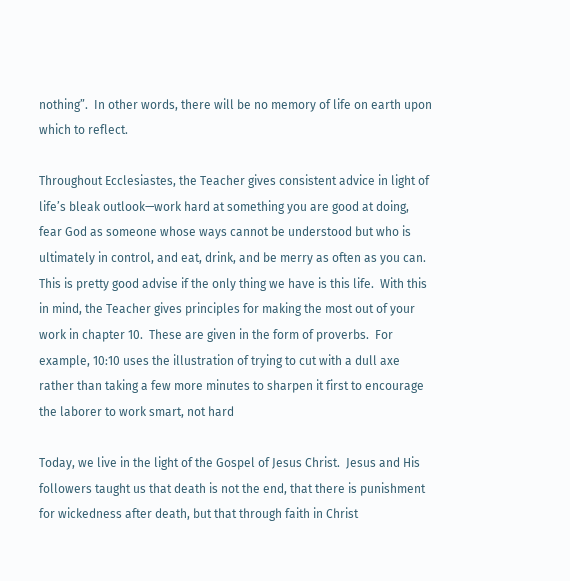nothing”.  In other words, there will be no memory of life on earth upon which to reflect.

Throughout Ecclesiastes, the Teacher gives consistent advice in light of life’s bleak outlook—work hard at something you are good at doing, fear God as someone whose ways cannot be understood but who is ultimately in control, and eat, drink, and be merry as often as you can.  This is pretty good advise if the only thing we have is this life.  With this in mind, the Teacher gives principles for making the most out of your work in chapter 10.  These are given in the form of proverbs.  For example, 10:10 uses the illustration of trying to cut with a dull axe rather than taking a few more minutes to sharpen it first to encourage the laborer to work smart, not hard

Today, we live in the light of the Gospel of Jesus Christ.  Jesus and His followers taught us that death is not the end, that there is punishment for wickedness after death, but that through faith in Christ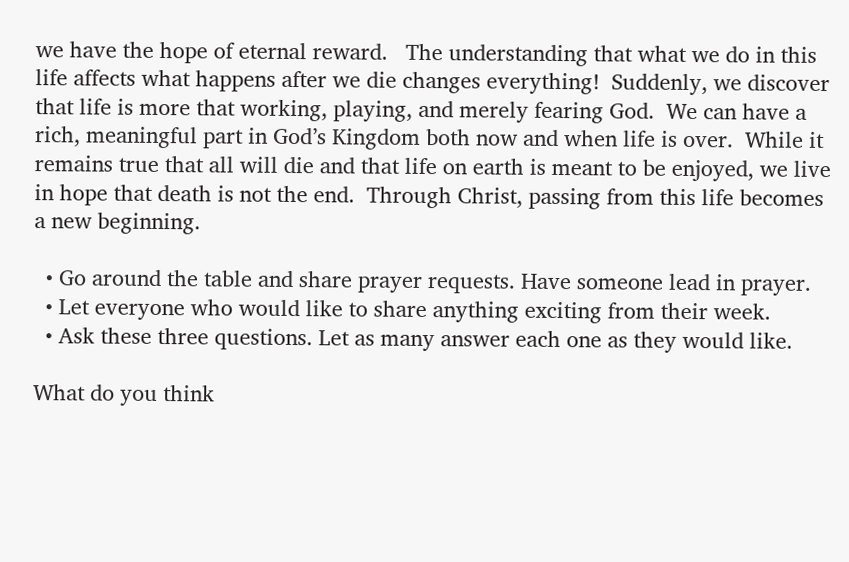we have the hope of eternal reward.   The understanding that what we do in this life affects what happens after we die changes everything!  Suddenly, we discover that life is more that working, playing, and merely fearing God.  We can have a rich, meaningful part in God’s Kingdom both now and when life is over.  While it remains true that all will die and that life on earth is meant to be enjoyed, we live in hope that death is not the end.  Through Christ, passing from this life becomes a new beginning.

  • Go around the table and share prayer requests. Have someone lead in prayer.
  • Let everyone who would like to share anything exciting from their week.
  • Ask these three questions. Let as many answer each one as they would like.

What do you think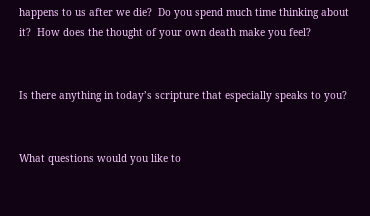happens to us after we die?  Do you spend much time thinking about it?  How does the thought of your own death make you feel?


Is there anything in today’s scripture that especially speaks to you?


What questions would you like to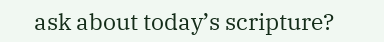ask about today’s scripture?